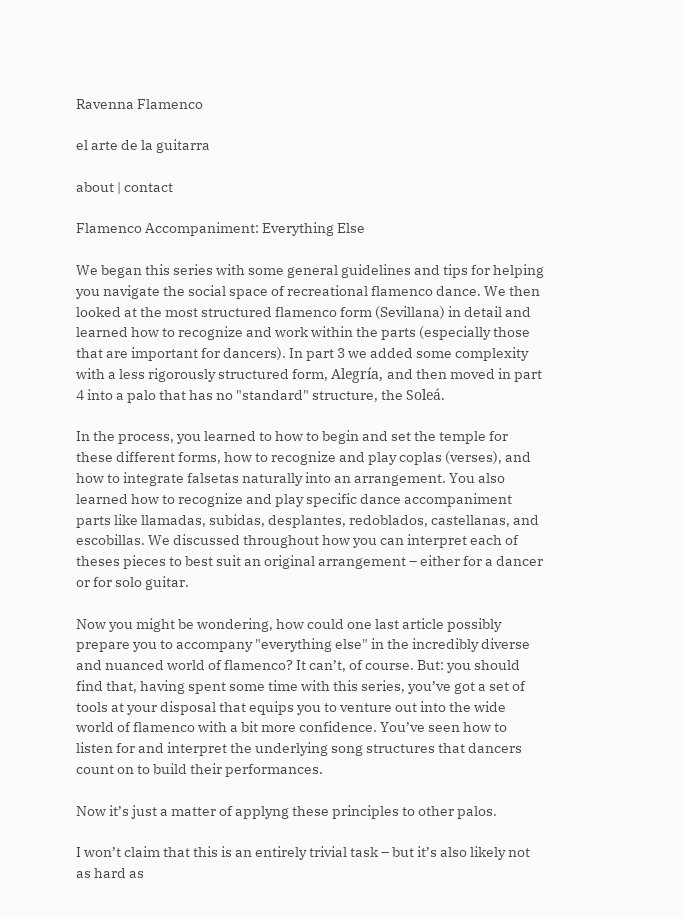Ravenna Flamenco

el arte de la guitarra

about | contact

Flamenco Accompaniment: Everything Else

We began this series with some general guidelines and tips for helping you navigate the social space of recreational flamenco dance. We then looked at the most structured flamenco form (Sevillana) in detail and learned how to recognize and work within the parts (especially those that are important for dancers). In part 3 we added some complexity with a less rigorously structured form, Alegría, and then moved in part 4 into a palo that has no "standard" structure, the Soleá.

In the process, you learned to how to begin and set the temple for these different forms, how to recognize and play coplas (verses), and how to integrate falsetas naturally into an arrangement. You also learned how to recognize and play specific dance accompaniment parts like llamadas, subidas, desplantes, redoblados, castellanas, and escobillas. We discussed throughout how you can interpret each of theses pieces to best suit an original arrangement – either for a dancer or for solo guitar.

Now you might be wondering, how could one last article possibly prepare you to accompany "everything else" in the incredibly diverse and nuanced world of flamenco? It can’t, of course. But: you should find that, having spent some time with this series, you’ve got a set of tools at your disposal that equips you to venture out into the wide world of flamenco with a bit more confidence. You’ve seen how to listen for and interpret the underlying song structures that dancers count on to build their performances.

Now it’s just a matter of applyng these principles to other palos.

I won’t claim that this is an entirely trivial task – but it’s also likely not as hard as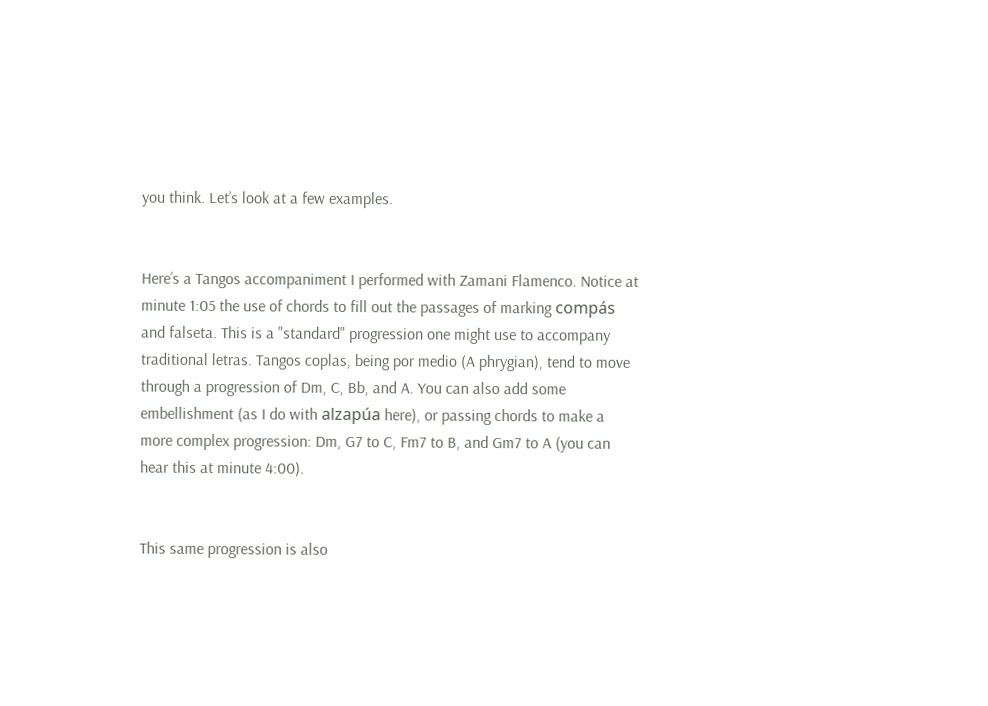you think. Let’s look at a few examples.


Here’s a Tangos accompaniment I performed with Zamani Flamenco. Notice at minute 1:05 the use of chords to fill out the passages of marking compás and falseta. This is a "standard" progression one might use to accompany traditional letras. Tangos coplas, being por medio (A phrygian), tend to move through a progression of Dm, C, Bb, and A. You can also add some embellishment (as I do with alzapúa here), or passing chords to make a more complex progression: Dm, G7 to C, Fm7 to B, and Gm7 to A (you can hear this at minute 4:00).


This same progression is also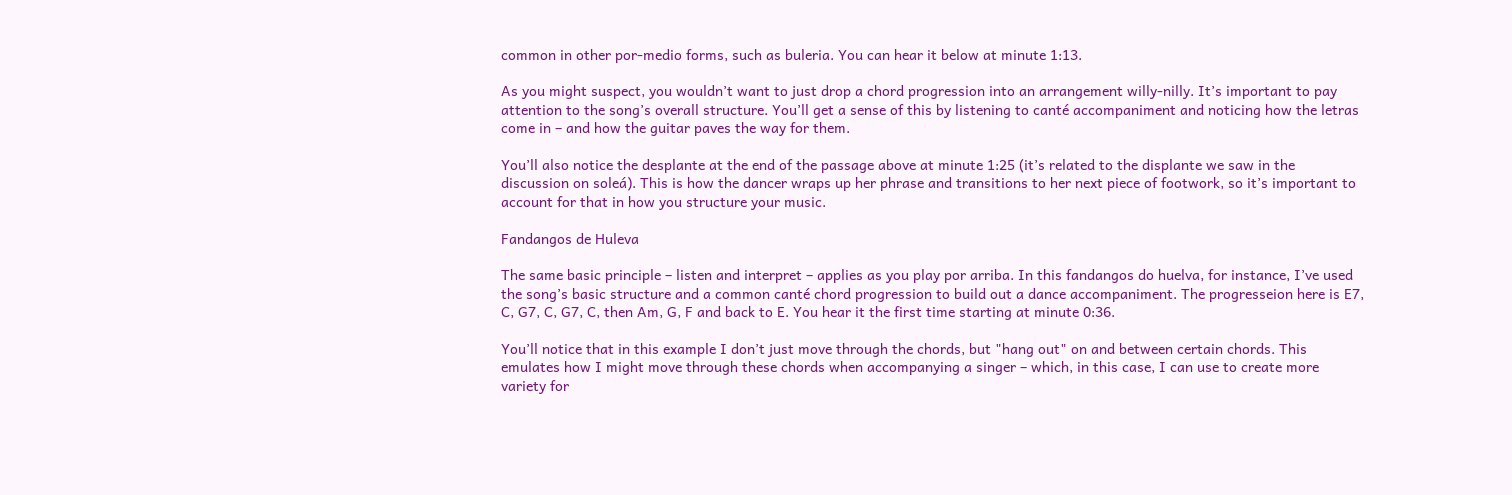common in other por-medio forms, such as buleria. You can hear it below at minute 1:13.

As you might suspect, you wouldn’t want to just drop a chord progression into an arrangement willy-nilly. It’s important to pay attention to the song’s overall structure. You’ll get a sense of this by listening to canté accompaniment and noticing how the letras come in – and how the guitar paves the way for them.

You’ll also notice the desplante at the end of the passage above at minute 1:25 (it’s related to the displante we saw in the discussion on soleá). This is how the dancer wraps up her phrase and transitions to her next piece of footwork, so it’s important to account for that in how you structure your music.

Fandangos de Huleva

The same basic principle – listen and interpret – applies as you play por arriba. In this fandangos do huelva, for instance, I’ve used the song’s basic structure and a common canté chord progression to build out a dance accompaniment. The progresseion here is E7, C, G7, C, G7, C, then Am, G, F and back to E. You hear it the first time starting at minute 0:36.

You’ll notice that in this example I don’t just move through the chords, but "hang out" on and between certain chords. This emulates how I might move through these chords when accompanying a singer – which, in this case, I can use to create more variety for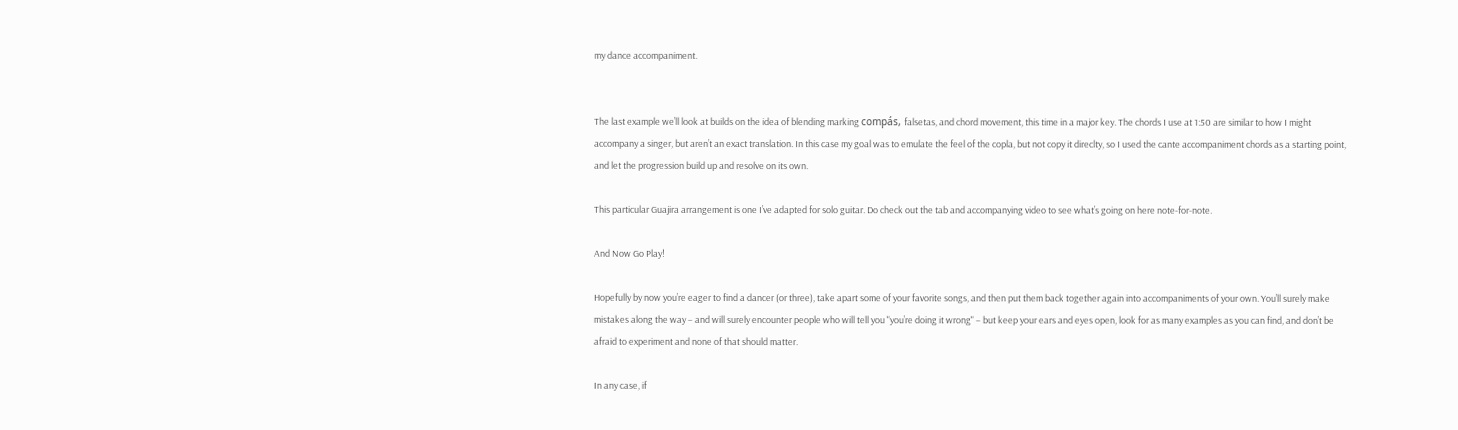my dance accompaniment.


The last example we’ll look at builds on the idea of blending marking compás, falsetas, and chord movement, this time in a major key. The chords I use at 1:50 are similar to how I might accompany a singer, but aren’t an exact translation. In this case my goal was to emulate the feel of the copla, but not copy it direclty, so I used the cante accompaniment chords as a starting point, and let the progression build up and resolve on its own.

This particular Guajira arrangement is one I’ve adapted for solo guitar. Do check out the tab and accompanying video to see what’s going on here note-for-note.

And Now Go Play!

Hopefully by now you’re eager to find a dancer (or three), take apart some of your favorite songs, and then put them back together again into accompaniments of your own. You’ll surely make mistakes along the way – and will surely encounter people who will tell you "you’re doing it wrong" – but keep your ears and eyes open, look for as many examples as you can find, and don’t be afraid to experiment and none of that should matter.

In any case, if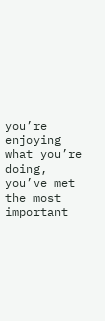you’re enjoying what you’re doing, you’ve met the most important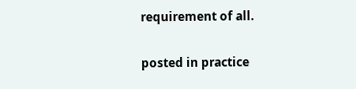requirement of all.

posted in practice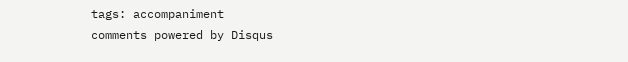tags: accompaniment
comments powered by Disqus